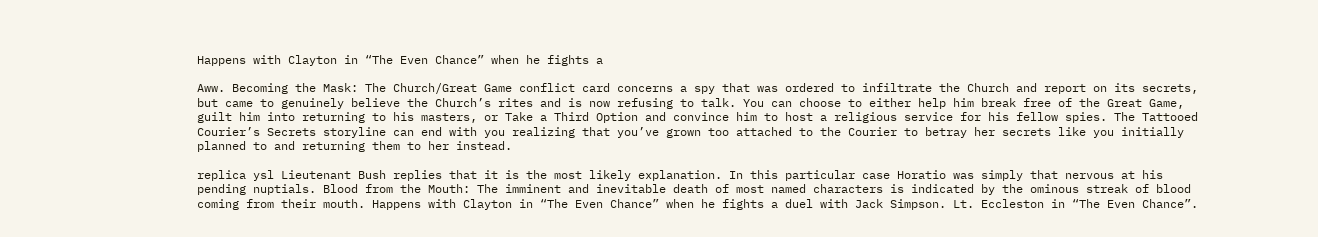Happens with Clayton in “The Even Chance” when he fights a

Aww. Becoming the Mask: The Church/Great Game conflict card concerns a spy that was ordered to infiltrate the Church and report on its secrets, but came to genuinely believe the Church’s rites and is now refusing to talk. You can choose to either help him break free of the Great Game, guilt him into returning to his masters, or Take a Third Option and convince him to host a religious service for his fellow spies. The Tattooed Courier’s Secrets storyline can end with you realizing that you’ve grown too attached to the Courier to betray her secrets like you initially planned to and returning them to her instead.

replica ysl Lieutenant Bush replies that it is the most likely explanation. In this particular case Horatio was simply that nervous at his pending nuptials. Blood from the Mouth: The imminent and inevitable death of most named characters is indicated by the ominous streak of blood coming from their mouth. Happens with Clayton in “The Even Chance” when he fights a duel with Jack Simpson. Lt. Eccleston in “The Even Chance”.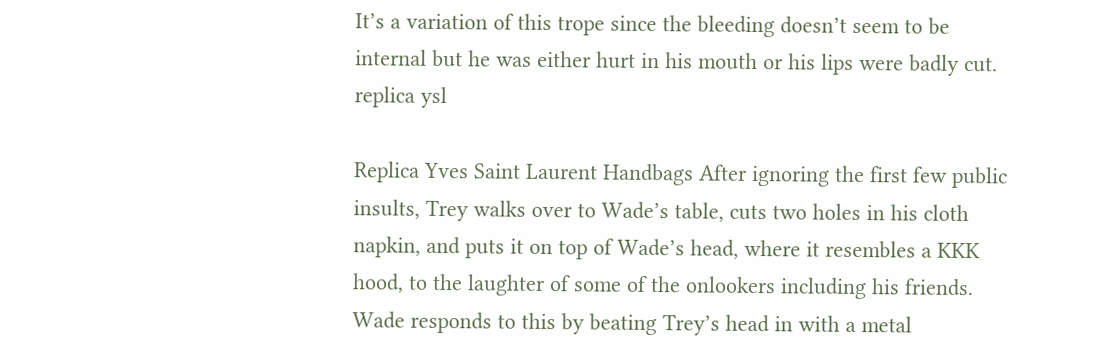It’s a variation of this trope since the bleeding doesn’t seem to be internal but he was either hurt in his mouth or his lips were badly cut. replica ysl

Replica Yves Saint Laurent Handbags After ignoring the first few public insults, Trey walks over to Wade’s table, cuts two holes in his cloth napkin, and puts it on top of Wade’s head, where it resembles a KKK hood, to the laughter of some of the onlookers including his friends. Wade responds to this by beating Trey’s head in with a metal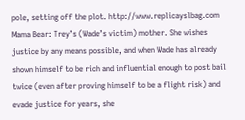pole, setting off the plot. http://www.replicayslbag.com Mama Bear: Trey’s (Wade’s victim) mother. She wishes justice by any means possible, and when Wade has already shown himself to be rich and influential enough to post bail twice (even after proving himself to be a flight risk) and evade justice for years, she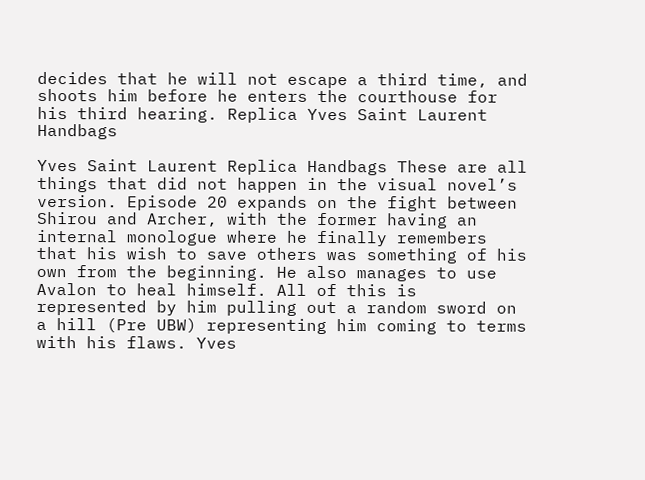decides that he will not escape a third time, and shoots him before he enters the courthouse for his third hearing. Replica Yves Saint Laurent Handbags

Yves Saint Laurent Replica Handbags These are all things that did not happen in the visual novel’s version. Episode 20 expands on the fight between Shirou and Archer, with the former having an internal monologue where he finally remembers that his wish to save others was something of his own from the beginning. He also manages to use Avalon to heal himself. All of this is represented by him pulling out a random sword on a hill (Pre UBW) representing him coming to terms with his flaws. Yves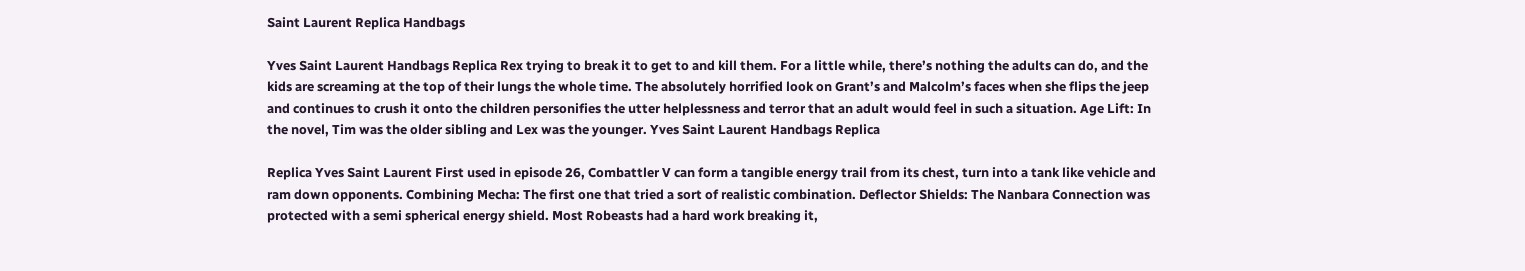Saint Laurent Replica Handbags

Yves Saint Laurent Handbags Replica Rex trying to break it to get to and kill them. For a little while, there’s nothing the adults can do, and the kids are screaming at the top of their lungs the whole time. The absolutely horrified look on Grant’s and Malcolm’s faces when she flips the jeep and continues to crush it onto the children personifies the utter helplessness and terror that an adult would feel in such a situation. Age Lift: In the novel, Tim was the older sibling and Lex was the younger. Yves Saint Laurent Handbags Replica

Replica Yves Saint Laurent First used in episode 26, Combattler V can form a tangible energy trail from its chest, turn into a tank like vehicle and ram down opponents. Combining Mecha: The first one that tried a sort of realistic combination. Deflector Shields: The Nanbara Connection was protected with a semi spherical energy shield. Most Robeasts had a hard work breaking it,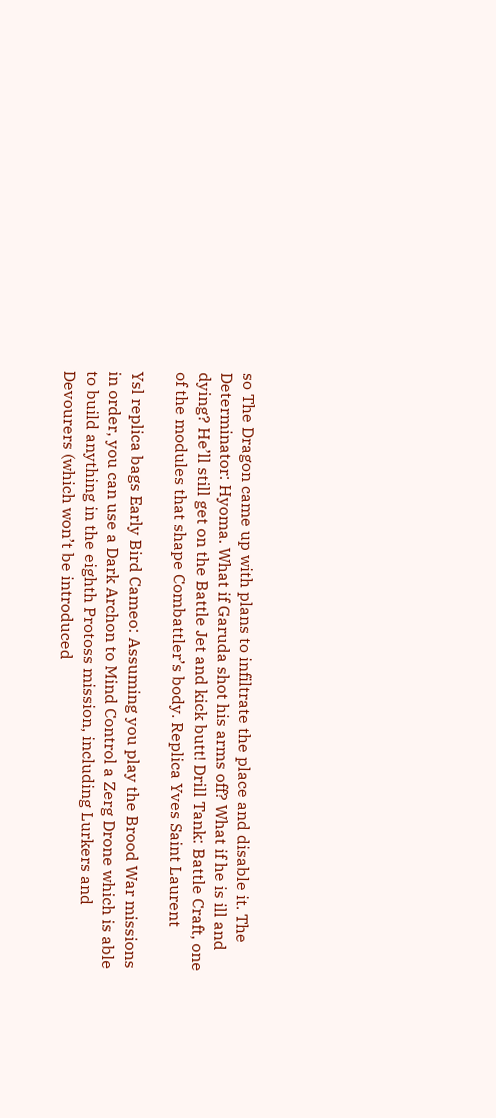so The Dragon came up with plans to infiltrate the place and disable it. The Determinator: Hyoma. What if Garuda shot his arms off? What if he is ill and dying? He’ll still get on the Battle Jet and kick butt! Drill Tank: Battle Craft, one of the modules that shape Combattler’s body. Replica Yves Saint Laurent

Ysl replica bags Early Bird Cameo: Assuming you play the Brood War missions in order, you can use a Dark Archon to Mind Control a Zerg Drone which is able to build anything in the eighth Protoss mission, including Lurkers and Devourers (which won’t be introduced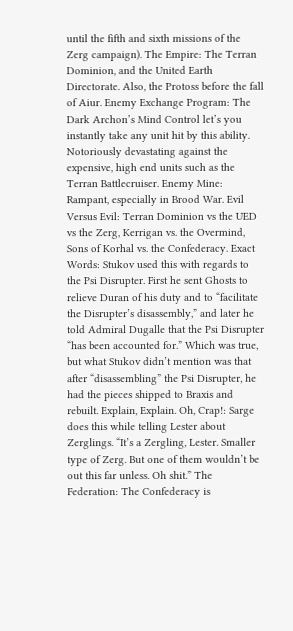until the fifth and sixth missions of the Zerg campaign). The Empire: The Terran Dominion, and the United Earth Directorate. Also, the Protoss before the fall of Aiur. Enemy Exchange Program: The Dark Archon’s Mind Control let’s you instantly take any unit hit by this ability. Notoriously devastating against the expensive, high end units such as the Terran Battlecruiser. Enemy Mine: Rampant, especially in Brood War. Evil Versus Evil: Terran Dominion vs the UED vs the Zerg, Kerrigan vs. the Overmind, Sons of Korhal vs. the Confederacy. Exact Words: Stukov used this with regards to the Psi Disrupter. First he sent Ghosts to relieve Duran of his duty and to “facilitate the Disrupter’s disassembly,” and later he told Admiral Dugalle that the Psi Disrupter “has been accounted for.” Which was true, but what Stukov didn’t mention was that after “disassembling” the Psi Disrupter, he had the pieces shipped to Braxis and rebuilt. Explain, Explain. Oh, Crap!: Sarge does this while telling Lester about Zerglings. “It’s a Zergling, Lester. Smaller type of Zerg. But one of them wouldn’t be out this far unless. Oh shit.” The Federation: The Confederacy is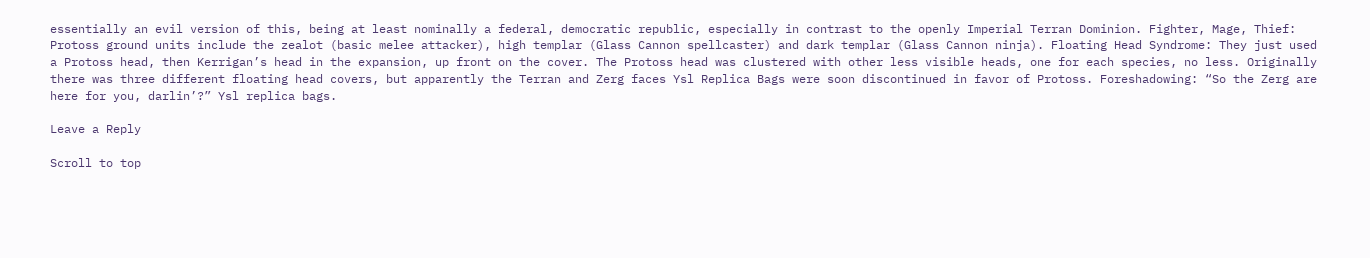essentially an evil version of this, being at least nominally a federal, democratic republic, especially in contrast to the openly Imperial Terran Dominion. Fighter, Mage, Thief: Protoss ground units include the zealot (basic melee attacker), high templar (Glass Cannon spellcaster) and dark templar (Glass Cannon ninja). Floating Head Syndrome: They just used a Protoss head, then Kerrigan’s head in the expansion, up front on the cover. The Protoss head was clustered with other less visible heads, one for each species, no less. Originally there was three different floating head covers, but apparently the Terran and Zerg faces Ysl Replica Bags were soon discontinued in favor of Protoss. Foreshadowing: “So the Zerg are here for you, darlin’?” Ysl replica bags.

Leave a Reply

Scroll to top